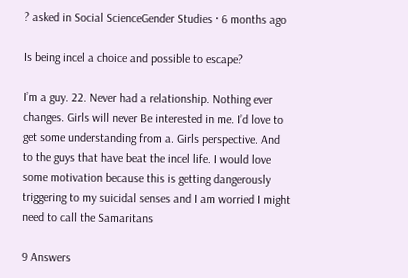? asked in Social ScienceGender Studies · 6 months ago

Is being incel a choice and possible to escape?

I’m a guy. 22. Never had a relationship. Nothing ever changes. Girls will never Be interested in me. I’d love to get some understanding from a. Girls perspective. And to the guys that have beat the incel life. I would love some motivation because this is getting dangerously triggering to my suicidal senses and I am worried I might need to call the Samaritans

9 Answers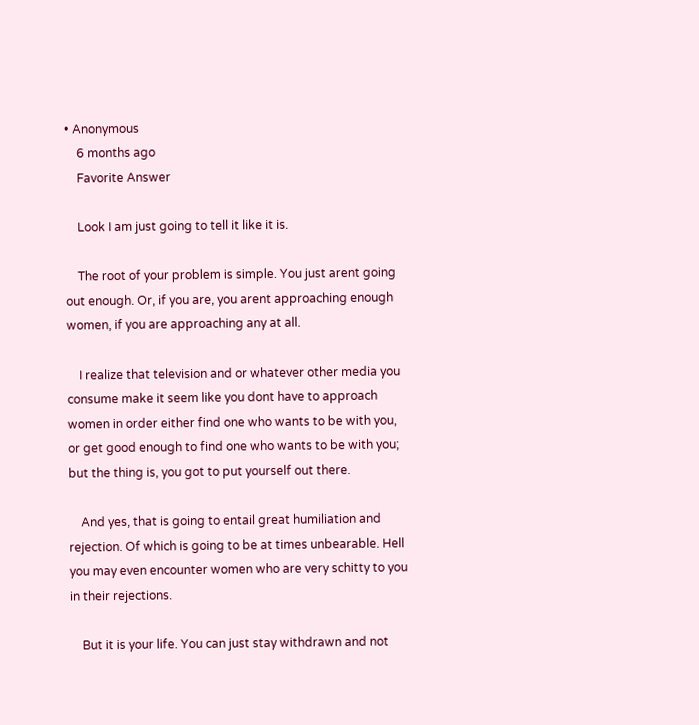• Anonymous
    6 months ago
    Favorite Answer

    Look I am just going to tell it like it is.

    The root of your problem is simple. You just arent going out enough. Or, if you are, you arent approaching enough women, if you are approaching any at all.

    I realize that television and or whatever other media you consume make it seem like you dont have to approach women in order either find one who wants to be with you, or get good enough to find one who wants to be with you; but the thing is, you got to put yourself out there.

    And yes, that is going to entail great humiliation and rejection. Of which is going to be at times unbearable. Hell you may even encounter women who are very schitty to you in their rejections.

    But it is your life. You can just stay withdrawn and not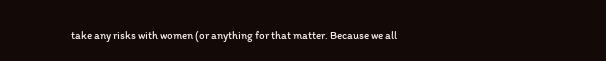take any risks with women (or anything for that matter. Because we all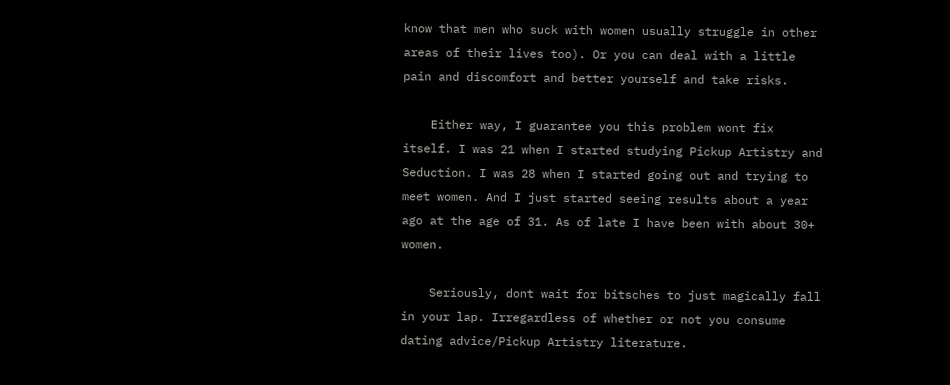know that men who suck with women usually struggle in other areas of their lives too). Or you can deal with a little pain and discomfort and better yourself and take risks.

    Either way, I guarantee you this problem wont fix itself. I was 21 when I started studying Pickup Artistry and Seduction. I was 28 when I started going out and trying to meet women. And I just started seeing results about a year ago at the age of 31. As of late I have been with about 30+ women.

    Seriously, dont wait for bitsches to just magically fall in your lap. Irregardless of whether or not you consume dating advice/Pickup Artistry literature.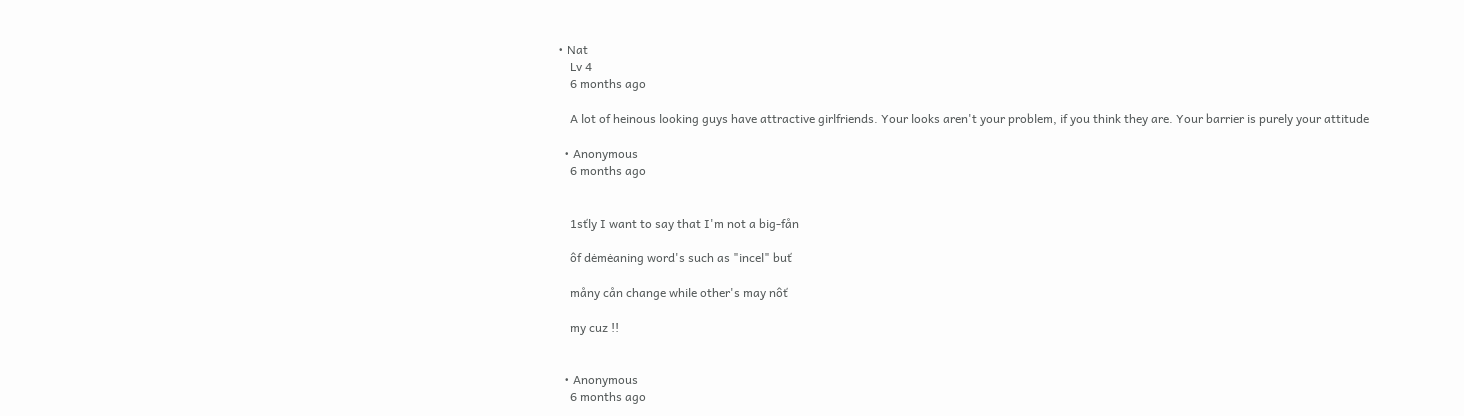• Nat
    Lv 4
    6 months ago

    A lot of heinous looking guys have attractive girlfriends. Your looks aren't your problem, if you think they are. Your barrier is purely your attitude

  • Anonymous
    6 months ago


    1sťly I want to say that I'm not a big-fån

    ôf dėmėaning word's such as "incel" buť

    måny cån change while other's may nôť

    my cuz !!


  • Anonymous
    6 months ago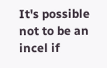It's possible not to be an incel if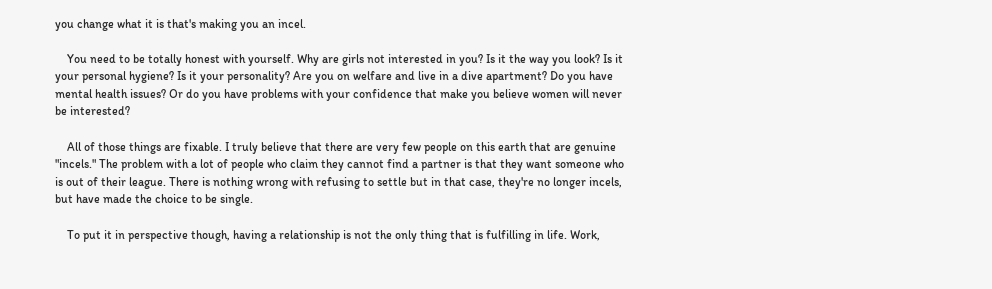you change what it is that's making you an incel.

    You need to be totally honest with yourself. Why are girls not interested in you? Is it the way you look? Is it your personal hygiene? Is it your personality? Are you on welfare and live in a dive apartment? Do you have mental health issues? Or do you have problems with your confidence that make you believe women will never be interested?

    All of those things are fixable. I truly believe that there are very few people on this earth that are genuine "incels." The problem with a lot of people who claim they cannot find a partner is that they want someone who is out of their league. There is nothing wrong with refusing to settle but in that case, they're no longer incels, but have made the choice to be single.

    To put it in perspective though, having a relationship is not the only thing that is fulfilling in life. Work,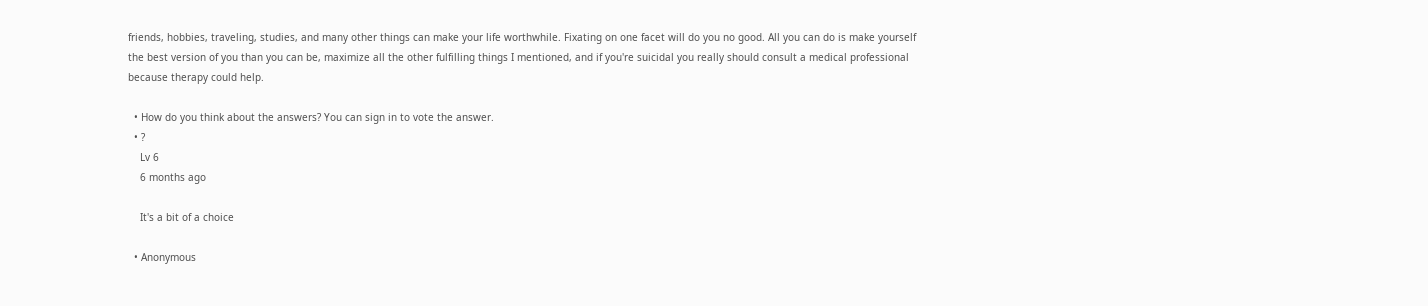friends, hobbies, traveling, studies, and many other things can make your life worthwhile. Fixating on one facet will do you no good. All you can do is make yourself the best version of you than you can be, maximize all the other fulfilling things I mentioned, and if you're suicidal you really should consult a medical professional because therapy could help.

  • How do you think about the answers? You can sign in to vote the answer.
  • ?
    Lv 6
    6 months ago

    It's a bit of a choice

  • Anonymous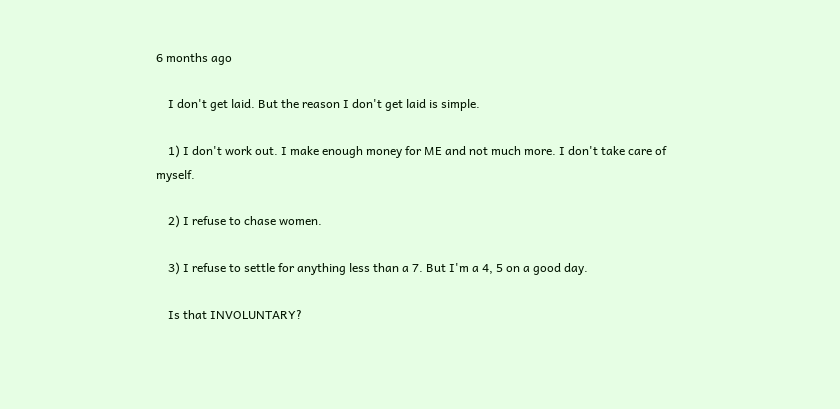6 months ago

    I don't get laid. But the reason I don't get laid is simple.

    1) I don't work out. I make enough money for ME and not much more. I don't take care of myself.

    2) I refuse to chase women.

    3) I refuse to settle for anything less than a 7. But I'm a 4, 5 on a good day.

    Is that INVOLUNTARY?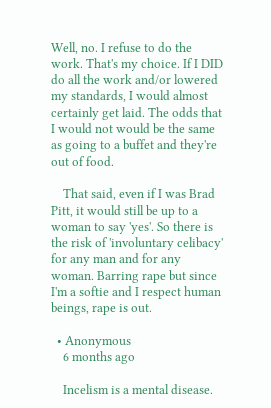Well, no. I refuse to do the work. That's my choice. If I DID do all the work and/or lowered my standards, I would almost certainly get laid. The odds that I would not would be the same as going to a buffet and they're out of food.

    That said, even if I was Brad Pitt, it would still be up to a woman to say 'yes'. So there is the risk of 'involuntary celibacy' for any man and for any woman. Barring rape but since I'm a softie and I respect human beings, rape is out.

  • Anonymous
    6 months ago

    Incelism is a mental disease.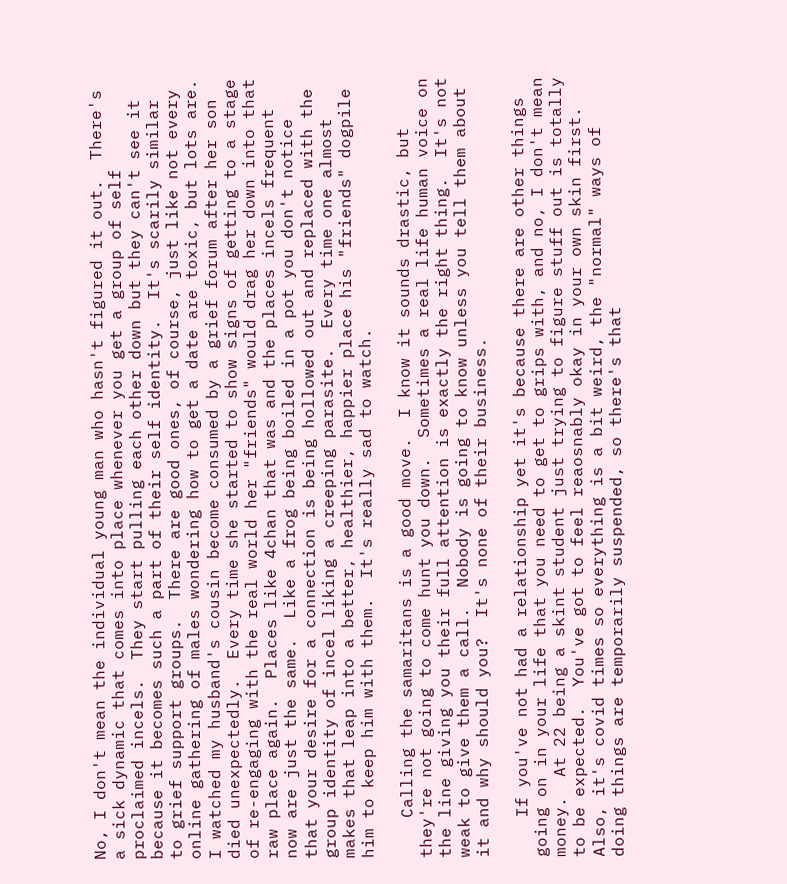No, I don't mean the individual young man who hasn't figured it out.  There's a sick dynamic that comes into place whenever you get a group of self proclaimed incels.  They start pulling each other down but they can't see it because it becomes such a part of their self identity.  It's scarily similar to grief support groups.  There are good ones, of course, just like not every online gathering of males wondering how to get a date are toxic, but lots are.  I watched my husband's cousin become consumed by a grief forum after her son died unexpectedly.  Every time she started to show signs of getting to a stage of re-engaging with the real world her "friends" would drag her down into that raw place again.  Places like 4chan that was and the places incels frequent now are just the same.  Like a frog being boiled in a pot you don't notice that your desire for a connection is being hollowed out and replaced with the group identity of incel liking a creeping parasite.  Every time one almost makes that leap into a better, healthier, happier place his "friends" dogpile him to keep him with them.  It's really sad to watch.

    Calling the samaritans is a good move.  I know it sounds drastic, but they're not going to come hunt you down.  Sometimes a real life human voice on the line giving you their full attention is exactly the right thing.  It's not weak to give them a call.  Nobody is going to know unless you tell them about it and why should you?  It's none of their business.

    If you've not had a relationship yet it's because there are other things going on in your life that you need to get to grips with, and no, I don't mean money.  At 22 being a skint student just trying to figure stuff out is totally to be expected.  You've got to feel reaosnably okay in your own skin first.  Also, it's covid times so everything is a bit weird, the "normal" ways of doing things are temporarily suspended, so there's that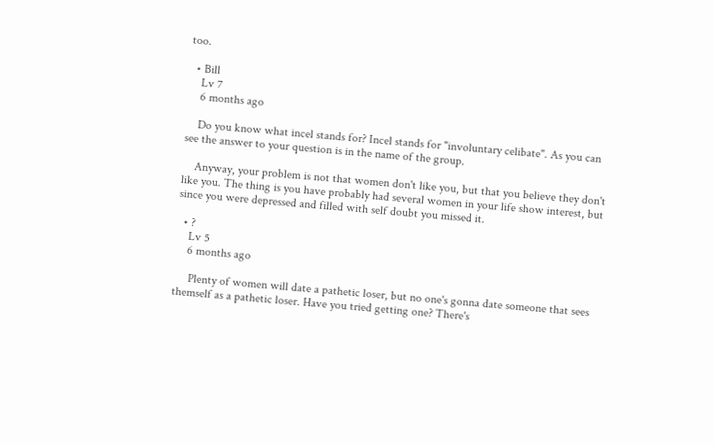too.

  • Bill
    Lv 7
    6 months ago

    Do you know what incel stands for? Incel stands for "involuntary celibate". As you can see the answer to your question is in the name of the group.

    Anyway, your problem is not that women don't like you, but that you believe they don't like you. The thing is you have probably had several women in your life show interest, but since you were depressed and filled with self doubt you missed it.

  • ?
    Lv 5
    6 months ago

     Plenty of women will date a pathetic loser, but no one's gonna date someone that sees themself as a pathetic loser. Have you tried getting one? There's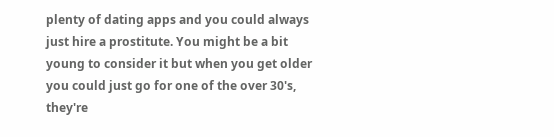plenty of dating apps and you could always just hire a prostitute. You might be a bit young to consider it but when you get older you could just go for one of the over 30's, they're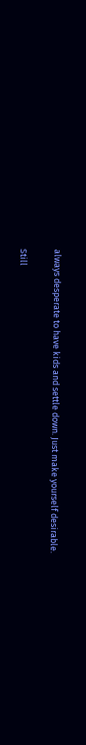always desperate to have kids and settle down. Just make yourself desirable.

Still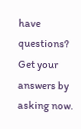have questions? Get your answers by asking now.